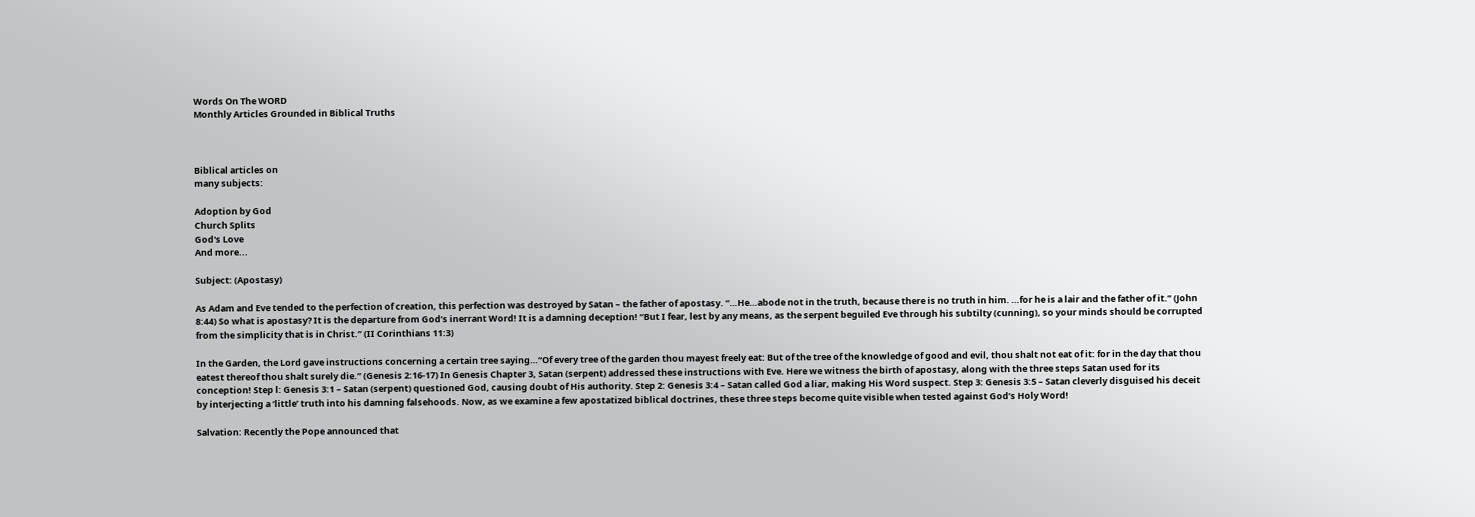Words On The WORD
Monthly Articles Grounded in Biblical Truths



Biblical articles on
many subjects:

Adoption by God
Church Splits
God's Love
And more...

Subject: (Apostasy)

As Adam and Eve tended to the perfection of creation, this perfection was destroyed by Satan – the father of apostasy. “…He…abode not in the truth, because there is no truth in him. …for he is a lair and the father of it.” (John 8:44) So what is apostasy? It is the departure from God’s inerrant Word! It is a damning deception! “But I fear, lest by any means, as the serpent beguiled Eve through his subtilty (cunning), so your minds should be corrupted from the simplicity that is in Christ.” (II Corinthians 11:3)

In the Garden, the Lord gave instructions concerning a certain tree saying…“Of every tree of the garden thou mayest freely eat: But of the tree of the knowledge of good and evil, thou shalt not eat of it: for in the day that thou eatest thereof thou shalt surely die.” (Genesis 2:16-17) In Genesis Chapter 3, Satan (serpent) addressed these instructions with Eve. Here we witness the birth of apostasy, along with the three steps Satan used for its conception! Step l: Genesis 3:1 – Satan (serpent) questioned God, causing doubt of His authority. Step 2: Genesis 3:4 – Satan called God a liar, making His Word suspect. Step 3: Genesis 3:5 – Satan cleverly disguised his deceit by interjecting a ‘little’ truth into his damning falsehoods. Now, as we examine a few apostatized biblical doctrines, these three steps become quite visible when tested against God’s Holy Word!

Salvation: Recently the Pope announced that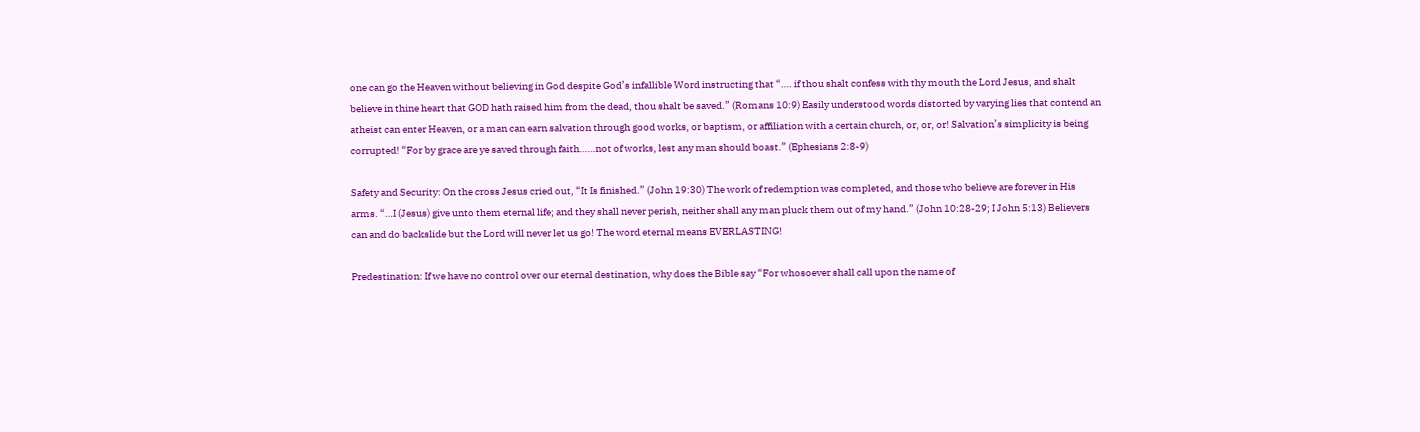one can go the Heaven without believing in God despite God’s infallible Word instructing that “…. if thou shalt confess with thy mouth the Lord Jesus, and shalt believe in thine heart that GOD hath raised him from the dead, thou shalt be saved.” (Romans 10:9) Easily understood words distorted by varying lies that contend an atheist can enter Heaven, or a man can earn salvation through good works, or baptism, or affiliation with a certain church, or, or, or! Salvation’s simplicity is being corrupted! “For by grace are ye saved through faith……not of works, lest any man should boast.” (Ephesians 2:8-9)

Safety and Security: On the cross Jesus cried out, “It Is finished.” (John 19:30) The work of redemption was completed, and those who believe are forever in His arms. “…I (Jesus) give unto them eternal life; and they shall never perish, neither shall any man pluck them out of my hand.” (John 10:28-29; I John 5:13) Believers can and do backslide but the Lord will never let us go! The word eternal means EVERLASTING!

Predestination: If we have no control over our eternal destination, why does the Bible say “For whosoever shall call upon the name of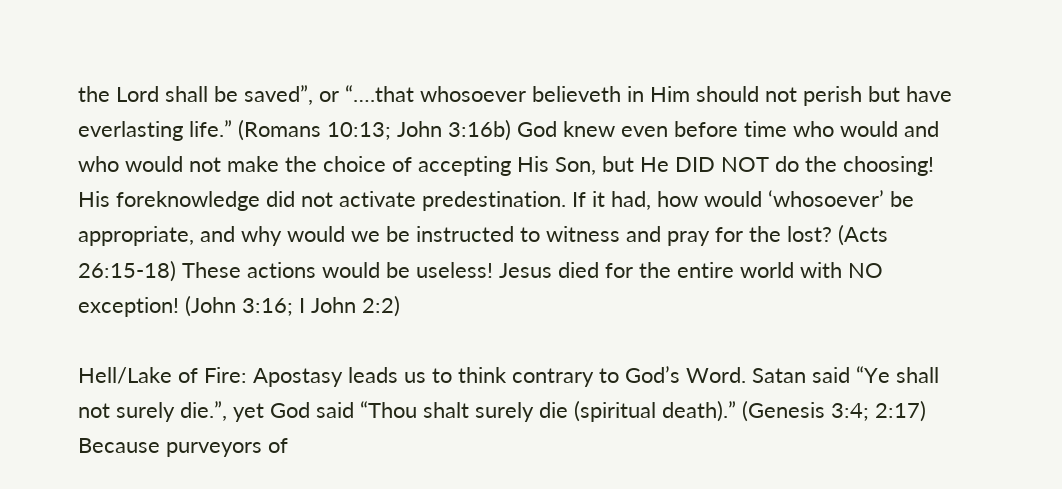the Lord shall be saved”, or “….that whosoever believeth in Him should not perish but have everlasting life.” (Romans 10:13; John 3:16b) God knew even before time who would and who would not make the choice of accepting His Son, but He DID NOT do the choosing! His foreknowledge did not activate predestination. If it had, how would ‘whosoever’ be appropriate, and why would we be instructed to witness and pray for the lost? (Acts 26:15-18) These actions would be useless! Jesus died for the entire world with NO exception! (John 3:16; I John 2:2)

Hell/Lake of Fire: Apostasy leads us to think contrary to God’s Word. Satan said “Ye shall not surely die.”, yet God said “Thou shalt surely die (spiritual death).” (Genesis 3:4; 2:17) Because purveyors of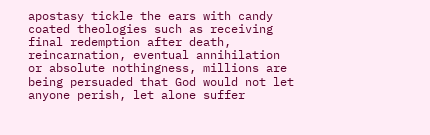apostasy tickle the ears with candy coated theologies such as receiving final redemption after death, reincarnation, eventual annihilation or absolute nothingness, millions are being persuaded that God would not let anyone perish, let alone suffer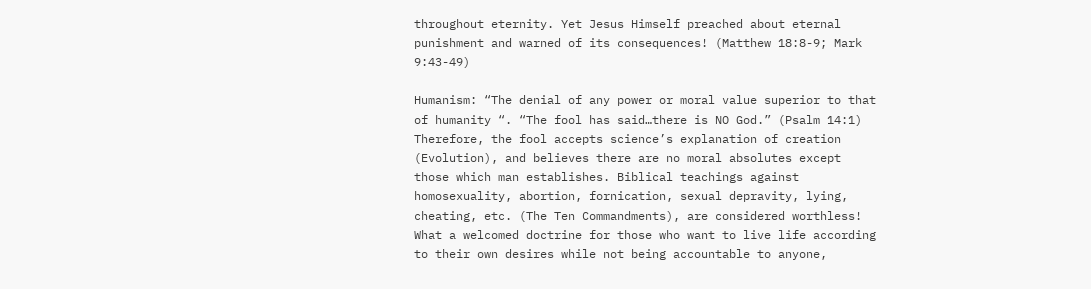throughout eternity. Yet Jesus Himself preached about eternal punishment and warned of its consequences! (Matthew 18:8-9; Mark 9:43-49)

Humanism: “The denial of any power or moral value superior to that of humanity “. “The fool has said…there is NO God.” (Psalm 14:1) Therefore, the fool accepts science’s explanation of creation (Evolution), and believes there are no moral absolutes except those which man establishes. Biblical teachings against homosexuality, abortion, fornication, sexual depravity, lying, cheating, etc. (The Ten Commandments), are considered worthless! What a welcomed doctrine for those who want to live life according to their own desires while not being accountable to anyone,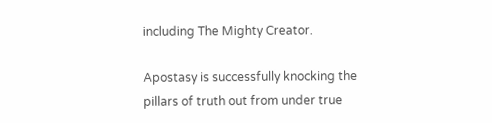including The Mighty Creator.

Apostasy is successfully knocking the pillars of truth out from under true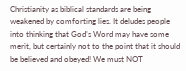Christianity as biblical standards are being weakened by comforting lies. It deludes people into thinking that God’s Word may have some merit, but certainly not to the point that it should be believed and obeyed! We must NOT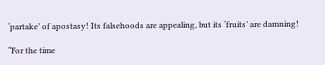‘partake’ of apostasy! Its falsehoods are appealing, but its ‘fruits’ are damning!

“For the time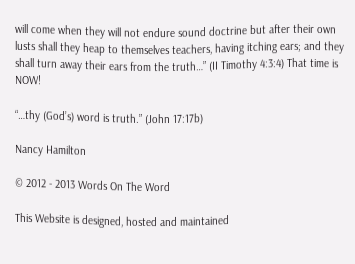will come when they will not endure sound doctrine but after their own lusts shall they heap to themselves teachers, having itching ears; and they shall turn away their ears from the truth…” (II Timothy 4:3:4) That time is NOW!

“…thy (God’s) word is truth.” (John 17:17b)

Nancy Hamilton

© 2012 - 2013 Words On The Word

This Website is designed, hosted and maintained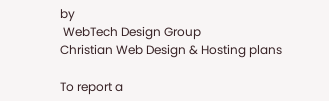by
 WebTech Design Group
Christian Web Design & Hosting plans

To report a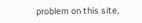problem on this site,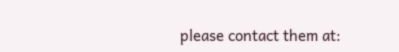please contact them at: